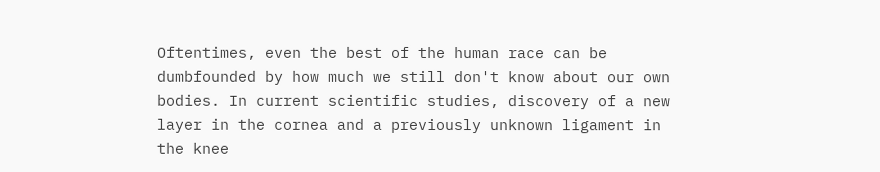Oftentimes, even the best of the human race can be dumbfounded by how much we still don't know about our own bodies. In current scientific studies, discovery of a new layer in the cornea and a previously unknown ligament in the knee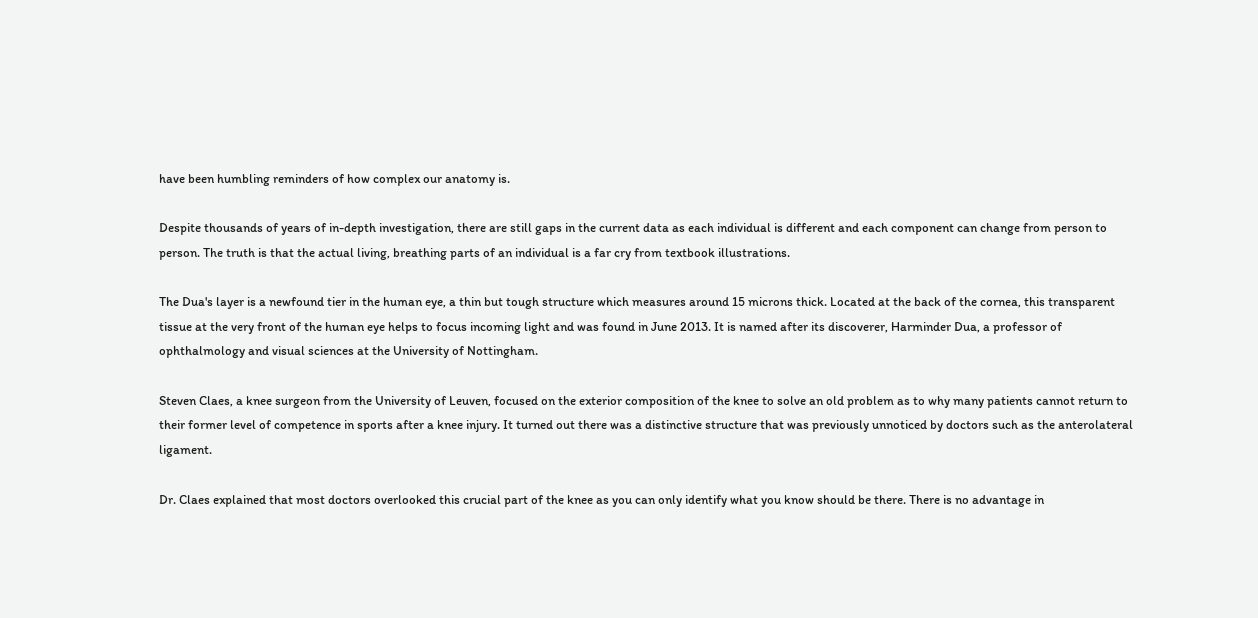have been humbling reminders of how complex our anatomy is.

Despite thousands of years of in-depth investigation, there are still gaps in the current data as each individual is different and each component can change from person to person. The truth is that the actual living, breathing parts of an individual is a far cry from textbook illustrations.

The Dua's layer is a newfound tier in the human eye, a thin but tough structure which measures around 15 microns thick. Located at the back of the cornea, this transparent tissue at the very front of the human eye helps to focus incoming light and was found in June 2013. It is named after its discoverer, Harminder Dua, a professor of ophthalmology and visual sciences at the University of Nottingham.

Steven Claes, a knee surgeon from the University of Leuven, focused on the exterior composition of the knee to solve an old problem as to why many patients cannot return to their former level of competence in sports after a knee injury. It turned out there was a distinctive structure that was previously unnoticed by doctors such as the anterolateral ligament.

Dr. Claes explained that most doctors overlooked this crucial part of the knee as you can only identify what you know should be there. There is no advantage in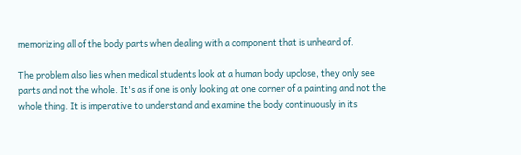memorizing all of the body parts when dealing with a component that is unheard of.

The problem also lies when medical students look at a human body upclose, they only see parts and not the whole. It's as if one is only looking at one corner of a painting and not the whole thing. It is imperative to understand and examine the body continuously in its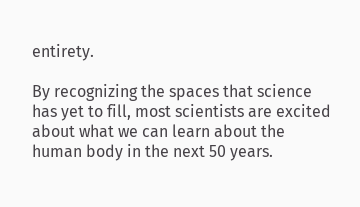entirety.

By recognizing the spaces that science has yet to fill, most scientists are excited about what we can learn about the human body in the next 50 years.